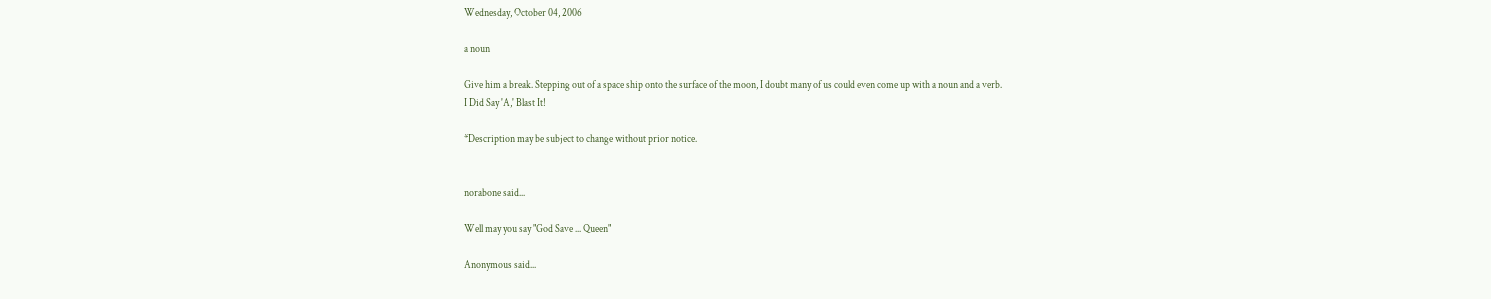Wednesday, October 04, 2006

a noun

Give him a break. Stepping out of a space ship onto the surface of the moon, I doubt many of us could even come up with a noun and a verb.
I Did Say 'A,' Blast It!

*Description may be subject to change without prior notice.


norabone said...

Well may you say "God Save ... Queen"

Anonymous said...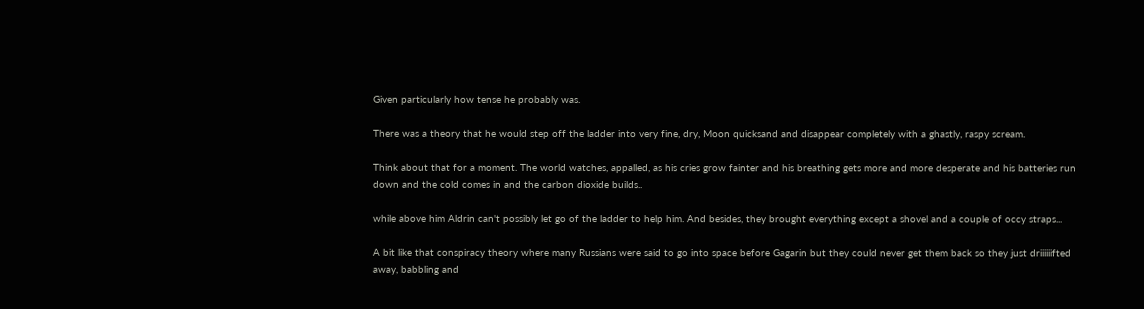Given particularly how tense he probably was.

There was a theory that he would step off the ladder into very fine, dry, Moon quicksand and disappear completely with a ghastly, raspy scream.

Think about that for a moment. The world watches, appalled, as his cries grow fainter and his breathing gets more and more desperate and his batteries run down and the cold comes in and the carbon dioxide builds..

while above him Aldrin can't possibly let go of the ladder to help him. And besides, they brought everything except a shovel and a couple of occy straps...

A bit like that conspiracy theory where many Russians were said to go into space before Gagarin but they could never get them back so they just driiiiiifted away, babbling and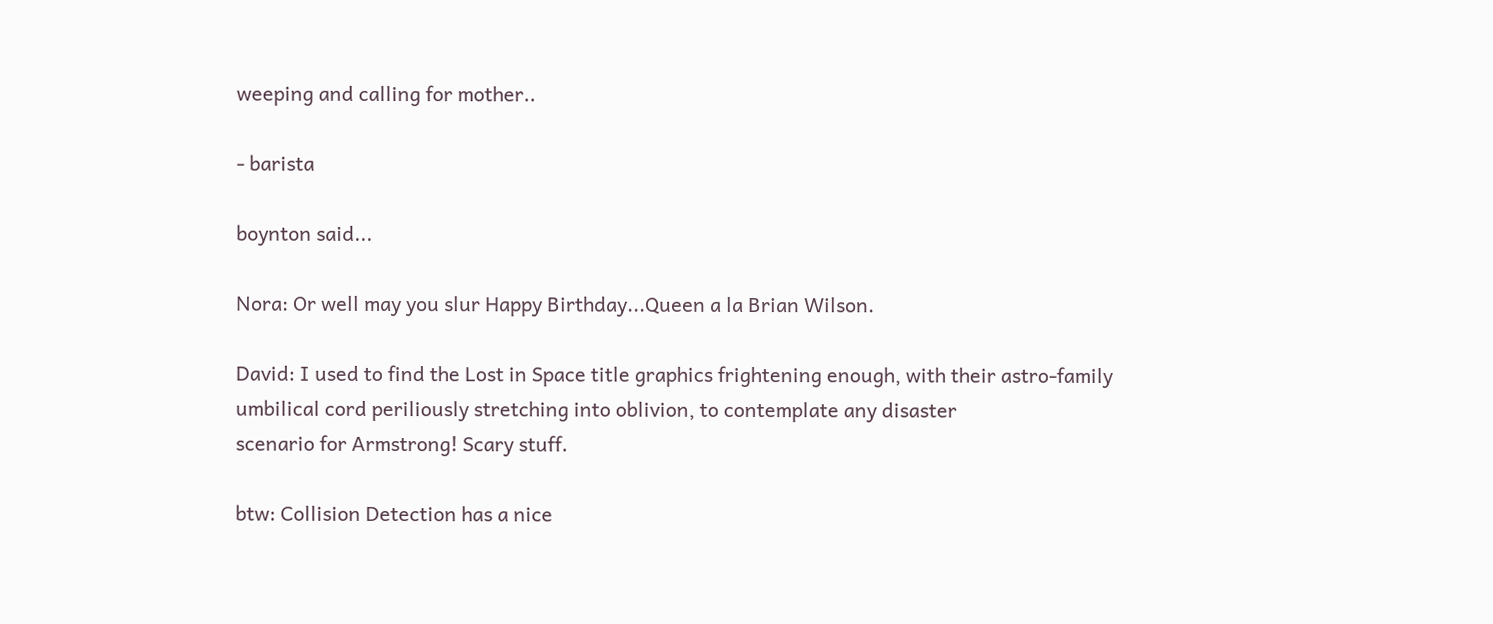weeping and calling for mother..

- barista

boynton said...

Nora: Or well may you slur Happy Birthday...Queen a la Brian Wilson.

David: I used to find the Lost in Space title graphics frightening enough, with their astro-family umbilical cord periliously stretching into oblivion, to contemplate any disaster
scenario for Armstrong! Scary stuff.

btw: Collision Detection has a nice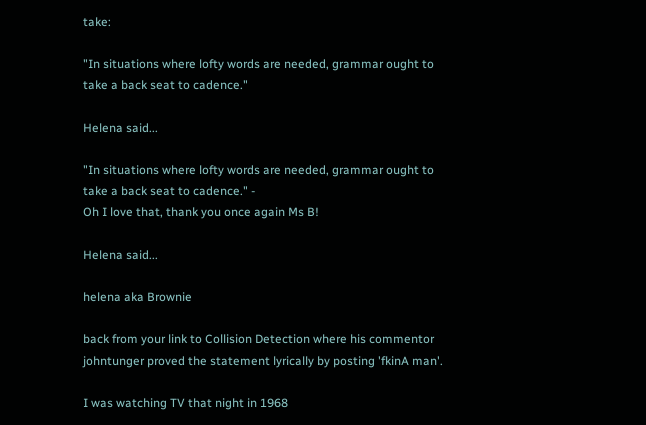take:

"In situations where lofty words are needed, grammar ought to take a back seat to cadence."

Helena said...

"In situations where lofty words are needed, grammar ought to take a back seat to cadence." -
Oh I love that, thank you once again Ms B!

Helena said...

helena aka Brownie

back from your link to Collision Detection where his commentor johntunger proved the statement lyrically by posting 'fkinA man'.

I was watching TV that night in 1968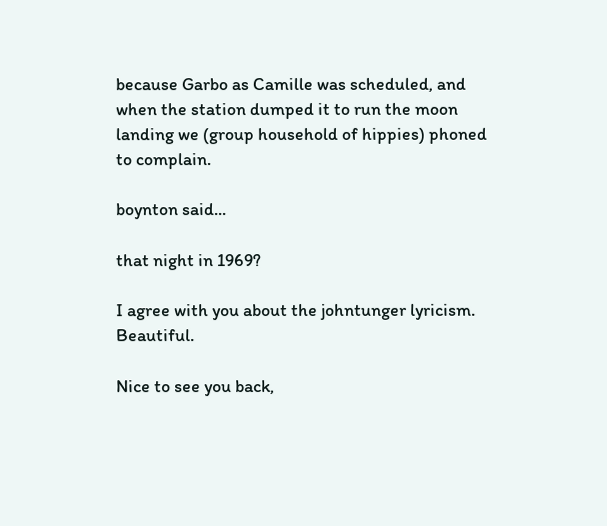because Garbo as Camille was scheduled, and when the station dumped it to run the moon landing we (group household of hippies) phoned to complain.

boynton said...

that night in 1969?

I agree with you about the johntunger lyricism. Beautiful.

Nice to see you back,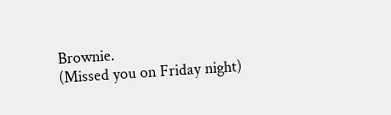Brownie.
(Missed you on Friday night)